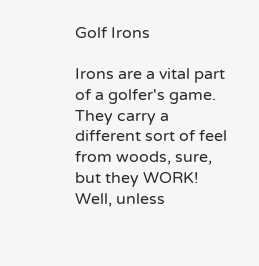Golf Irons

Irons are a vital part of a golfer's game. They carry a different sort of feel from woods, sure, but they WORK! Well, unless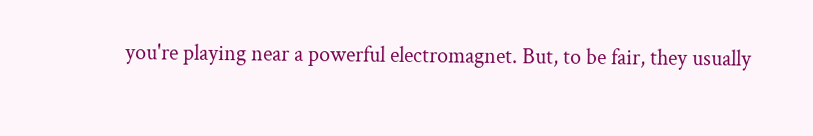you're playing near a powerful electromagnet. But, to be fair, they usually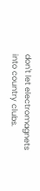don't let electromagnets into country clubs.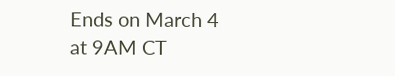Ends on March 4 at 9AM CT